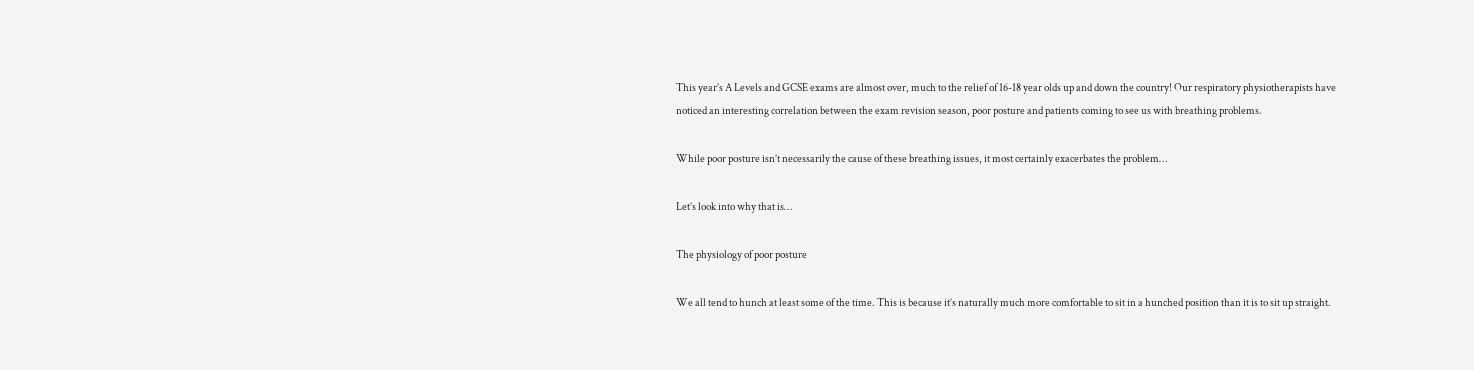This year’s A Levels and GCSE exams are almost over, much to the relief of 16-18 year olds up and down the country! Our respiratory physiotherapists have noticed an interesting correlation between the exam revision season, poor posture and patients coming to see us with breathing problems.

While poor posture isn’t necessarily the cause of these breathing issues, it most certainly exacerbates the problem…

Let’s look into why that is…

The physiology of poor posture

We all tend to hunch at least some of the time. This is because it’s naturally much more comfortable to sit in a hunched position than it is to sit up straight.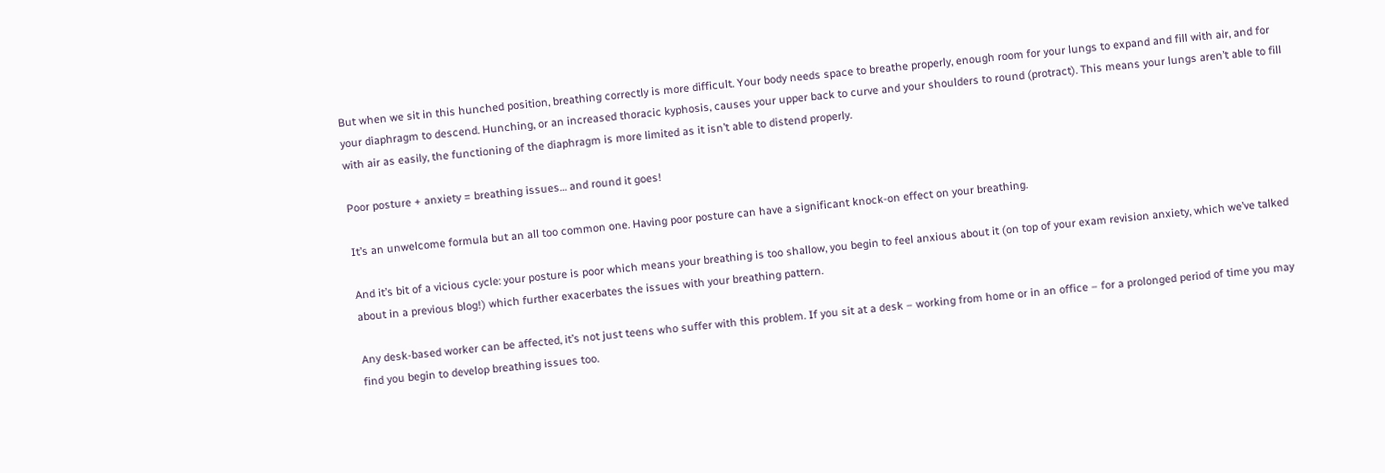But when we sit in this hunched position, breathing correctly is more difficult. Your body needs space to breathe properly, enough room for your lungs to expand and fill with air, and for your diaphragm to descend. Hunching, or an increased thoracic kyphosis, causes your upper back to curve and your shoulders to round (protract). This means your lungs aren’t able to fill with air as easily, the functioning of the diaphragm is more limited as it isn’t able to distend properly.

Poor posture + anxiety = breathing issues… and round it goes!

It’s an unwelcome formula but an all too common one. Having poor posture can have a significant knock-on effect on your breathing.

And it’s bit of a vicious cycle: your posture is poor which means your breathing is too shallow, you begin to feel anxious about it (on top of your exam revision anxiety, which we’ve talked about in a previous blog!) which further exacerbates the issues with your breathing pattern.

Any desk-based worker can be affected, it’s not just teens who suffer with this problem. If you sit at a desk – working from home or in an office – for a prolonged period of time you may find you begin to develop breathing issues too.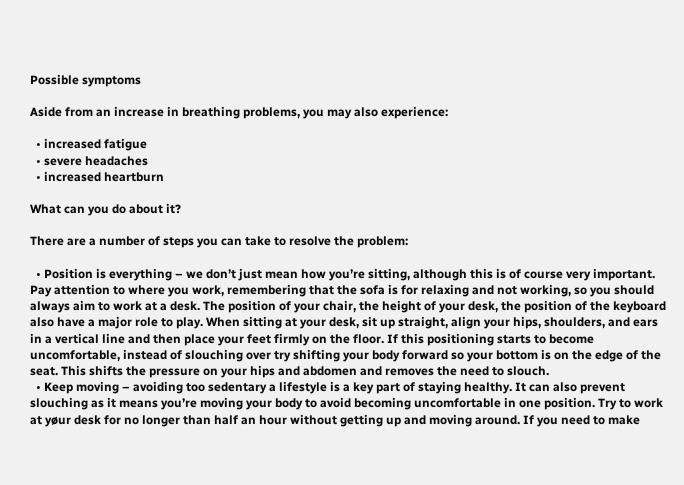Possible symptoms

Aside from an increase in breathing problems, you may also experience:

  • increased fatigue
  • severe headaches
  • increased heartburn

What can you do about it?

There are a number of steps you can take to resolve the problem:

  • Position is everything – we don’t just mean how you’re sitting, although this is of course very important. Pay attention to where you work, remembering that the sofa is for relaxing and not working, so you should always aim to work at a desk. The position of your chair, the height of your desk, the position of the keyboard also have a major role to play. When sitting at your desk, sit up straight, align your hips, shoulders, and ears in a vertical line and then place your feet firmly on the floor. If this positioning starts to become uncomfortable, instead of slouching over try shifting your body forward so your bottom is on the edge of the seat. This shifts the pressure on your hips and abdomen and removes the need to slouch.
  • Keep moving – avoiding too sedentary a lifestyle is a key part of staying healthy. It can also prevent slouching as it means you’re moving your body to avoid becoming uncomfortable in one position. Try to work at yøur desk for no longer than half an hour without getting up and moving around. If you need to make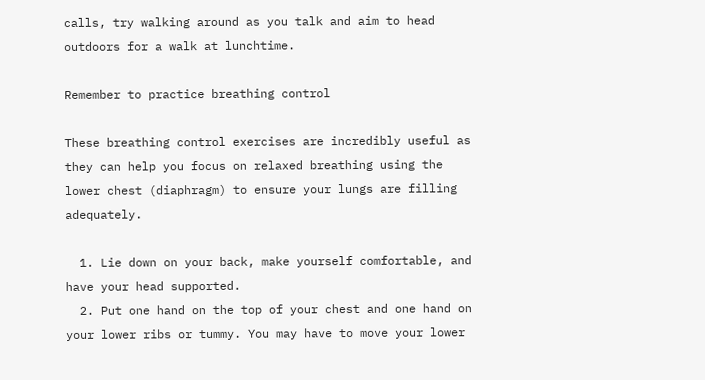calls, try walking around as you talk and aim to head outdoors for a walk at lunchtime.

Remember to practice breathing control

These breathing control exercises are incredibly useful as they can help you focus on relaxed breathing using the lower chest (diaphragm) to ensure your lungs are filling adequately.

  1. Lie down on your back, make yourself comfortable, and have your head supported.
  2. Put one hand on the top of your chest and one hand on your lower ribs or tummy. You may have to move your lower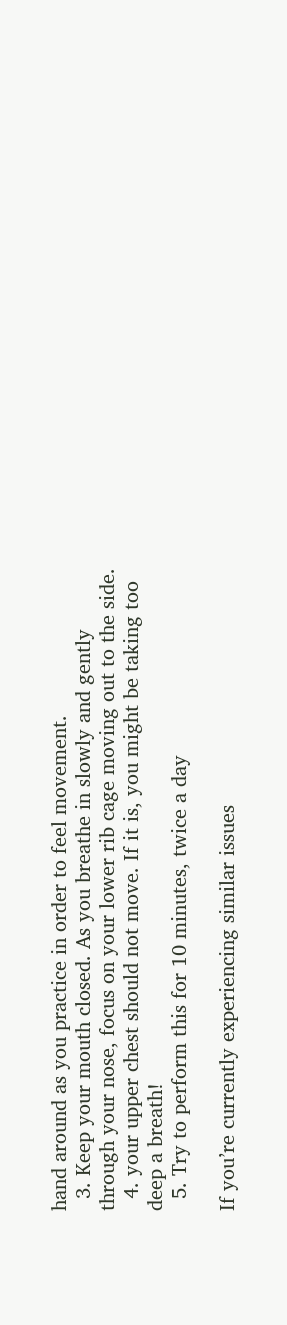hand around as you practice in order to feel movement.
  3. Keep your mouth closed. As you breathe in slowly and gently through your nose, focus on your lower rib cage moving out to the side.
  4. your upper chest should not move. If it is, you might be taking too deep a breath!
  5. Try to perform this for 10 minutes, twice a day

If you’re currently experiencing similar issues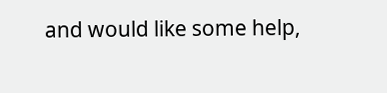and would like some help,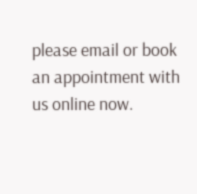please email or book an appointment with us online now.